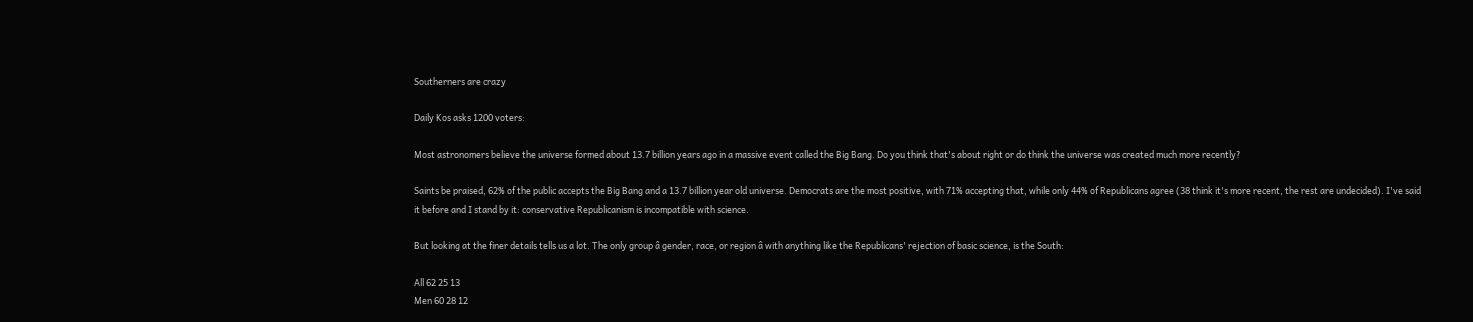Southerners are crazy

Daily Kos asks 1200 voters:

Most astronomers believe the universe formed about 13.7 billion years ago in a massive event called the Big Bang. Do you think that's about right or do think the universe was created much more recently?

Saints be praised, 62% of the public accepts the Big Bang and a 13.7 billion year old universe. Democrats are the most positive, with 71% accepting that, while only 44% of Republicans agree (38 think it's more recent, the rest are undecided). I've said it before and I stand by it: conservative Republicanism is incompatible with science.

But looking at the finer details tells us a lot. The only group â gender, race, or region â with anything like the Republicans' rejection of basic science, is the South:

All 62 25 13
Men 60 28 12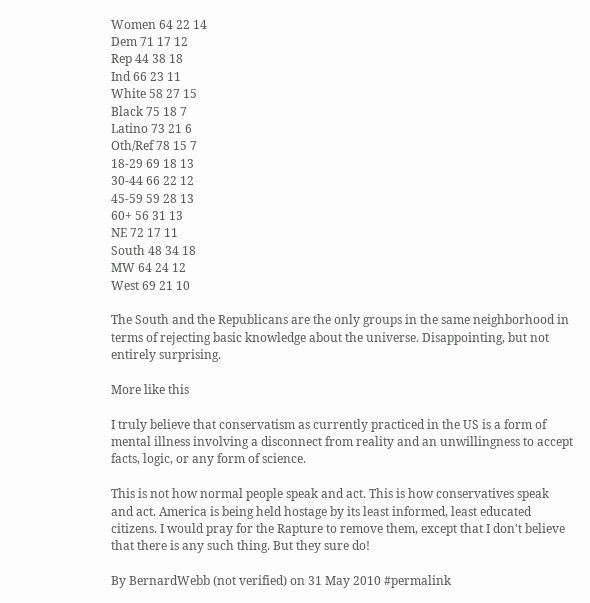Women 64 22 14
Dem 71 17 12
Rep 44 38 18
Ind 66 23 11
White 58 27 15
Black 75 18 7
Latino 73 21 6
Oth/Ref 78 15 7
18-29 69 18 13
30-44 66 22 12
45-59 59 28 13
60+ 56 31 13
NE 72 17 11
South 48 34 18
MW 64 24 12
West 69 21 10

The South and the Republicans are the only groups in the same neighborhood in terms of rejecting basic knowledge about the universe. Disappointing, but not entirely surprising.

More like this

I truly believe that conservatism as currently practiced in the US is a form of mental illness involving a disconnect from reality and an unwillingness to accept facts, logic, or any form of science.

This is not how normal people speak and act. This is how conservatives speak and act. America is being held hostage by its least informed, least educated citizens. I would pray for the Rapture to remove them, except that I don't believe that there is any such thing. But they sure do!

By BernardWebb (not verified) on 31 May 2010 #permalink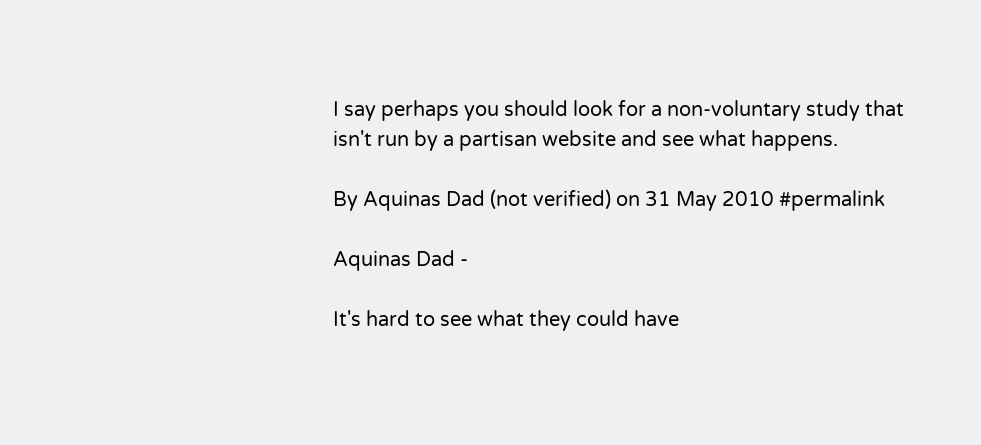I say perhaps you should look for a non-voluntary study that isn't run by a partisan website and see what happens.

By Aquinas Dad (not verified) on 31 May 2010 #permalink

Aquinas Dad -

It's hard to see what they could have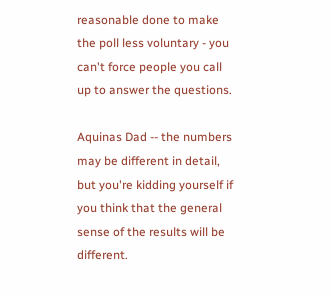reasonable done to make the poll less voluntary - you can't force people you call up to answer the questions.

Aquinas Dad -- the numbers may be different in detail, but you're kidding yourself if you think that the general sense of the results will be different.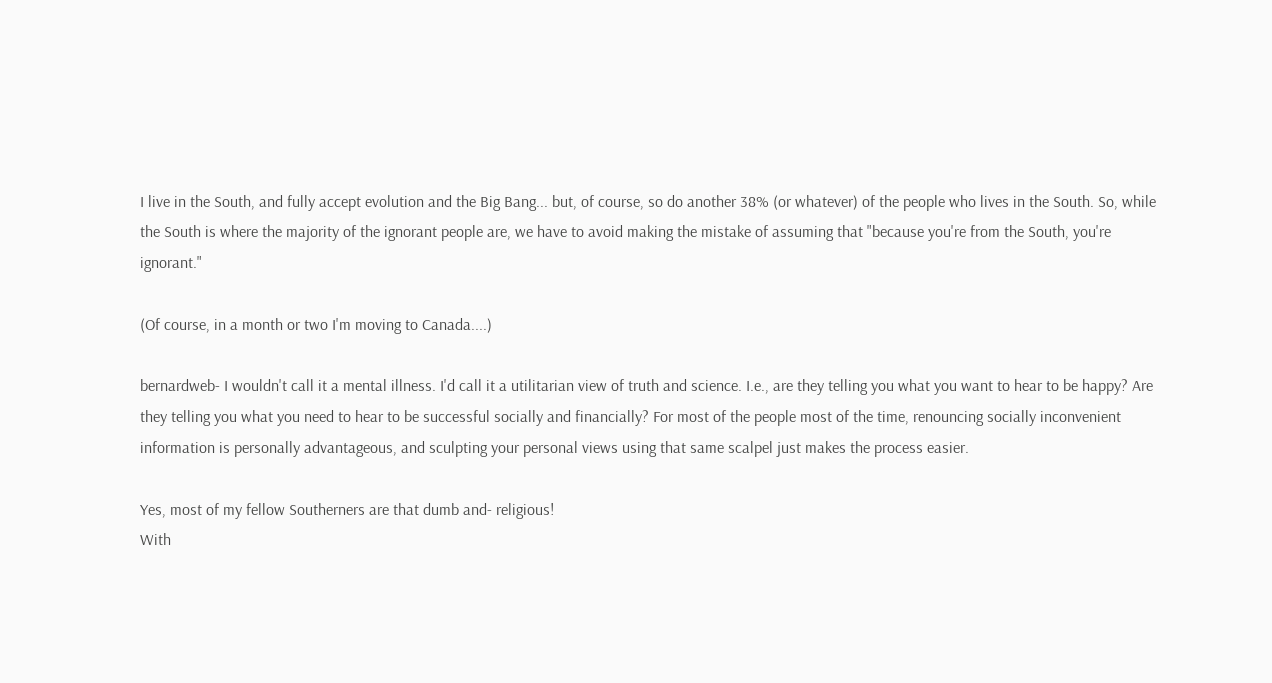I live in the South, and fully accept evolution and the Big Bang... but, of course, so do another 38% (or whatever) of the people who lives in the South. So, while the South is where the majority of the ignorant people are, we have to avoid making the mistake of assuming that "because you're from the South, you're ignorant."

(Of course, in a month or two I'm moving to Canada....)

bernardweb- I wouldn't call it a mental illness. I'd call it a utilitarian view of truth and science. I.e., are they telling you what you want to hear to be happy? Are they telling you what you need to hear to be successful socially and financially? For most of the people most of the time, renouncing socially inconvenient information is personally advantageous, and sculpting your personal views using that same scalpel just makes the process easier.

Yes, most of my fellow Southerners are that dumb and- religious!
With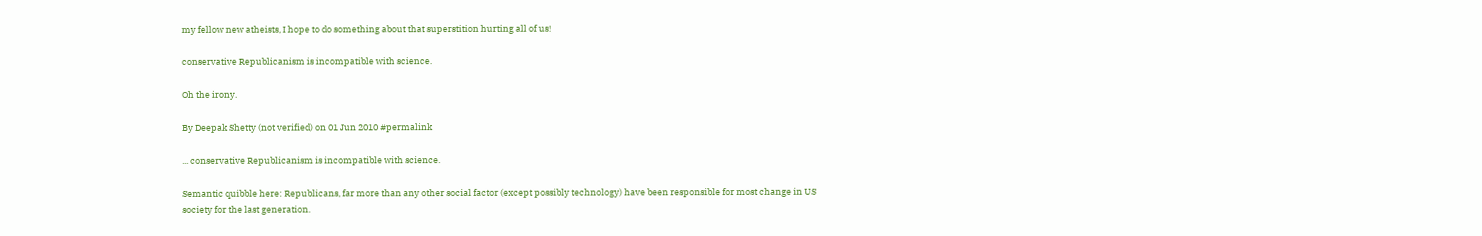my fellow new atheists, I hope to do something about that superstition hurting all of us!

conservative Republicanism is incompatible with science.

Oh the irony.

By Deepak Shetty (not verified) on 01 Jun 2010 #permalink

... conservative Republicanism is incompatible with science.

Semantic quibble here: Republicans, far more than any other social factor (except possibly technology) have been responsible for most change in US society for the last generation.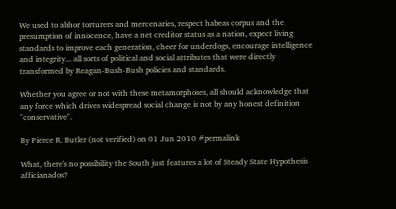We used to abhor torturers and mercenaries, respect habeas corpus and the presumption of innocence, have a net creditor status as a nation, expect living standards to improve each generation, cheer for underdogs, encourage intelligence and integrity... all sorts of political and social attributes that were directly transformed by Reagan-Bush-Bush policies and standards.

Whether you agree or not with these metamorphoses, all should acknowledge that any force which drives widespread social change is not by any honest definition "conservative".

By Pierce R. Butler (not verified) on 01 Jun 2010 #permalink

What, there's no possibility the South just features a lot of Steady State Hypothesis afficianados?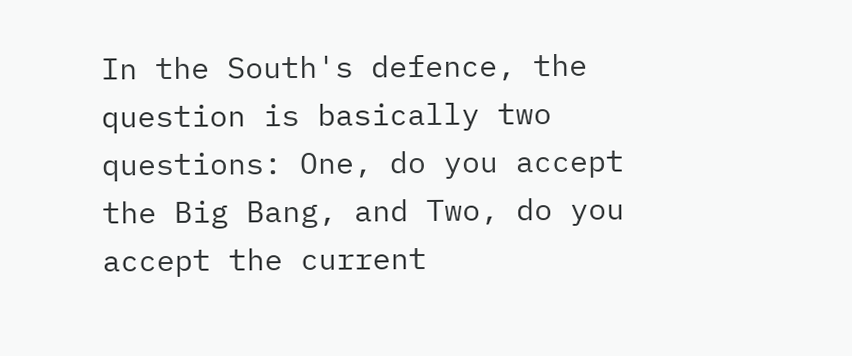In the South's defence, the question is basically two questions: One, do you accept the Big Bang, and Two, do you accept the current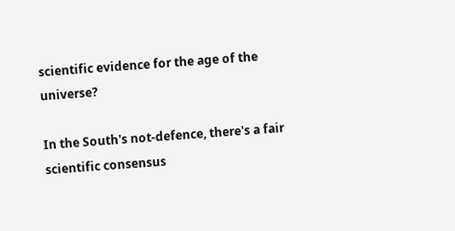scientific evidence for the age of the universe?

In the South's not-defence, there's a fair scientific consensus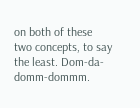on both of these two concepts, to say the least. Dom-da-domm-dommm.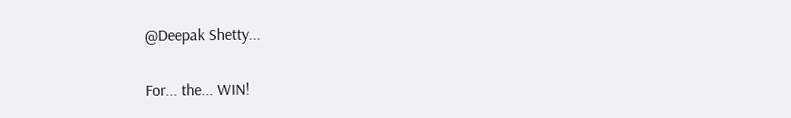@Deepak Shetty...

For... the... WIN!